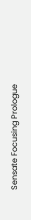Sensate Focusing Prologue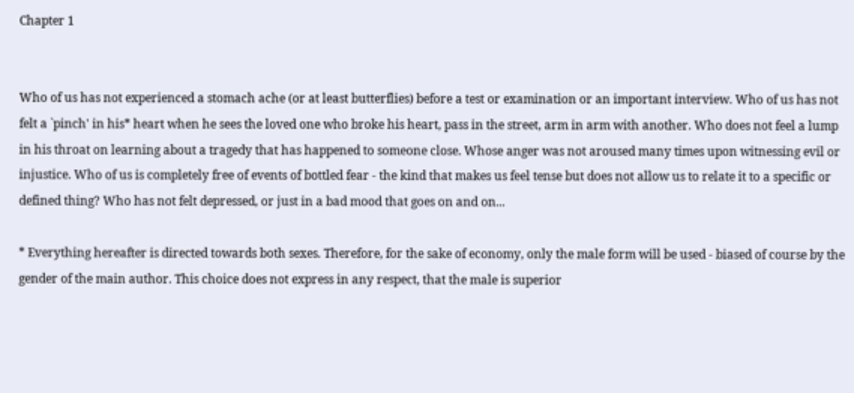Chapter 1


Who of us has not experienced a stomach ache (or at least butterflies) before a test or examination or an important interview. Who of us has not felt a `pinch' in his* heart when he sees the loved one who broke his heart, pass in the street, arm in arm with another. Who does not feel a lump in his throat on learning about a tragedy that has happened to someone close. Whose anger was not aroused many times upon witnessing evil or injustice. Who of us is completely free of events of bottled fear - the kind that makes us feel tense but does not allow us to relate it to a specific or defined thing? Who has not felt depressed, or just in a bad mood that goes on and on...

* Everything hereafter is directed towards both sexes. Therefore, for the sake of economy, only the male form will be used - biased of course by the gender of the main author. This choice does not express in any respect, that the male is superior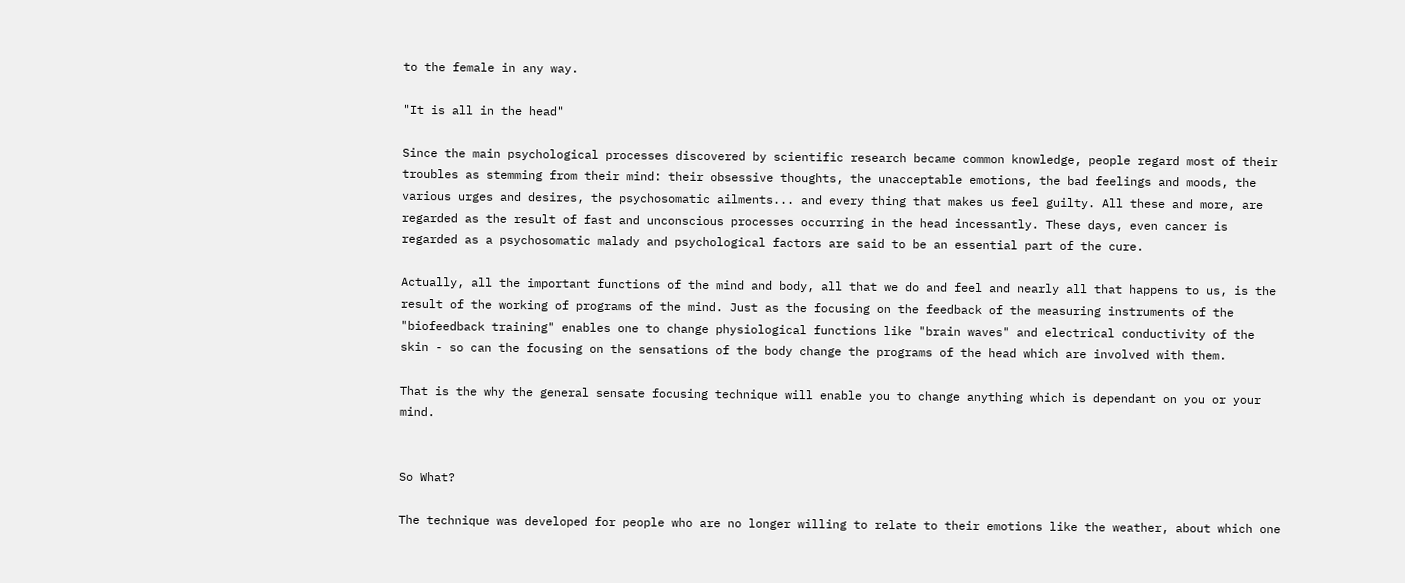to the female in any way.

"It is all in the head"

Since the main psychological processes discovered by scientific research became common knowledge, people regard most of their troubles as stemming from their mind: their obsessive thoughts, the unacceptable emotions, the bad feelings and moods, the various urges and desires, the psychosomatic ailments... and every thing that makes us feel guilty. All these and more, are regarded as the result of fast and unconscious processes occurring in the head incessantly. These days, even cancer is regarded as a psychosomatic malady and psychological factors are said to be an essential part of the cure.

Actually, all the important functions of the mind and body, all that we do and feel and nearly all that happens to us, is the result of the working of programs of the mind. Just as the focusing on the feedback of the measuring instruments of the "biofeedback training" enables one to change physiological functions like "brain waves" and electrical conductivity of the skin - so can the focusing on the sensations of the body change the programs of the head which are involved with them.

That is the why the general sensate focusing technique will enable you to change anything which is dependant on you or your mind.


So What?

The technique was developed for people who are no longer willing to relate to their emotions like the weather, about which one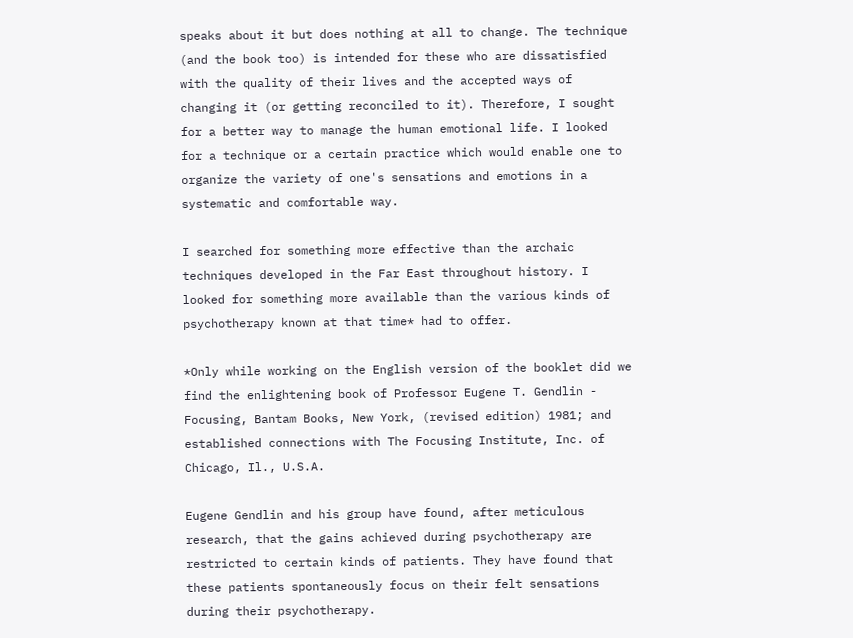speaks about it but does nothing at all to change. The technique (and the book too) is intended for these who are dissatisfied with the quality of their lives and the accepted ways of changing it (or getting reconciled to it). Therefore, I sought for a better way to manage the human emotional life. I looked for a technique or a certain practice which would enable one to organize the variety of one's sensations and emotions in a systematic and comfortable way.

I searched for something more effective than the archaic techniques developed in the Far East throughout history. I looked for something more available than the various kinds of psychotherapy known at that time* had to offer.

*Only while working on the English version of the booklet did we find the enlightening book of Professor Eugene T. Gendlin - Focusing, Bantam Books, New York, (revised edition) 1981; and established connections with The Focusing Institute, Inc. of Chicago, Il., U.S.A.

Eugene Gendlin and his group have found, after meticulous research, that the gains achieved during psychotherapy are restricted to certain kinds of patients. They have found that these patients spontaneously focus on their felt sensations during their psychotherapy.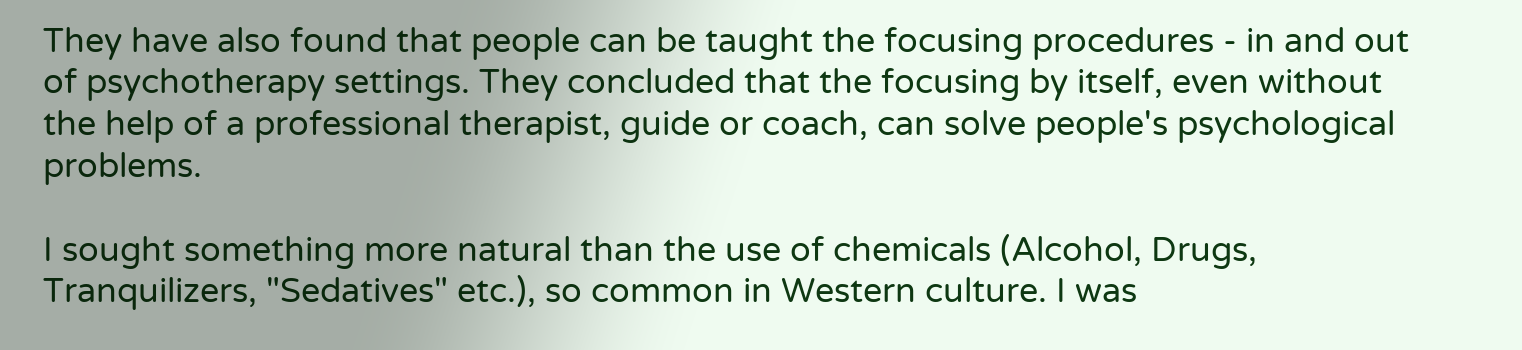They have also found that people can be taught the focusing procedures - in and out of psychotherapy settings. They concluded that the focusing by itself, even without the help of a professional therapist, guide or coach, can solve people's psychological problems.

I sought something more natural than the use of chemicals (Alcohol, Drugs, Tranquilizers, "Sedatives" etc.), so common in Western culture. I was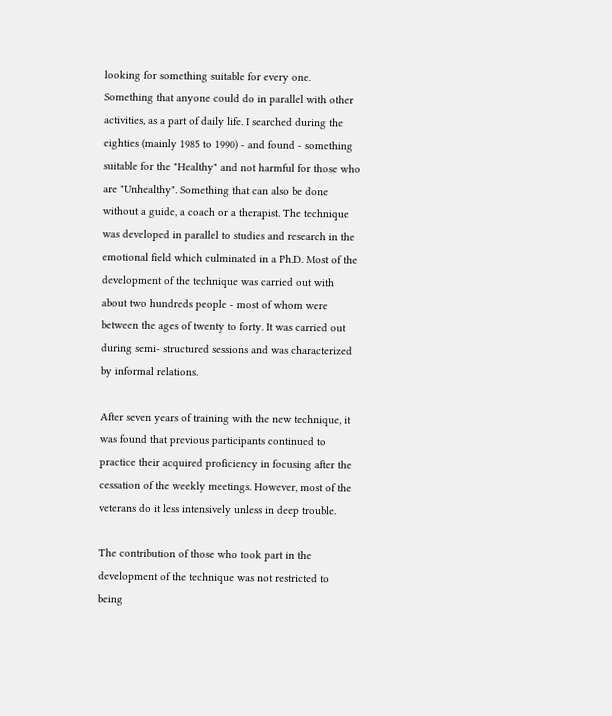looking for something suitable for every one. Something that anyone could do in parallel with other activities, as a part of daily life. I searched during the eighties (mainly 1985 to 1990) - and found - something suitable for the "Healthy" and not harmful for those who are "Unhealthy". Something that can also be done without a guide, a coach or a therapist. The technique was developed in parallel to studies and research in the emotional field which culminated in a Ph.D. Most of the development of the technique was carried out with about two hundreds people - most of whom were between the ages of twenty to forty. It was carried out during semi- structured sessions and was characterized by informal relations.

After seven years of training with the new technique, it was found that previous participants continued to practice their acquired proficiency in focusing after the cessation of the weekly meetings. However, most of the veterans do it less intensively unless in deep trouble.

The contribution of those who took part in the development of the technique was not restricted to being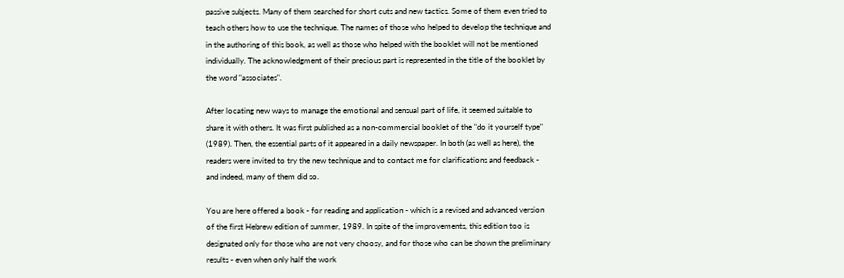passive subjects. Many of them searched for short cuts and new tactics. Some of them even tried to teach others how to use the technique. The names of those who helped to develop the technique and in the authoring of this book, as well as those who helped with the booklet will not be mentioned individually. The acknowledgment of their precious part is represented in the title of the booklet by the word "associates".

After locating new ways to manage the emotional and sensual part of life, it seemed suitable to share it with others. It was first published as a non-commercial booklet of the "do it yourself type" (1989). Then, the essential parts of it appeared in a daily newspaper. In both (as well as here), the readers were invited to try the new technique and to contact me for clarifications and feedback - and indeed, many of them did so.

You are here offered a book - for reading and application - which is a revised and advanced version of the first Hebrew edition of summer, 1989. In spite of the improvements, this edition too is designated only for those who are not very choosy, and for those who can be shown the preliminary results - even when only half the work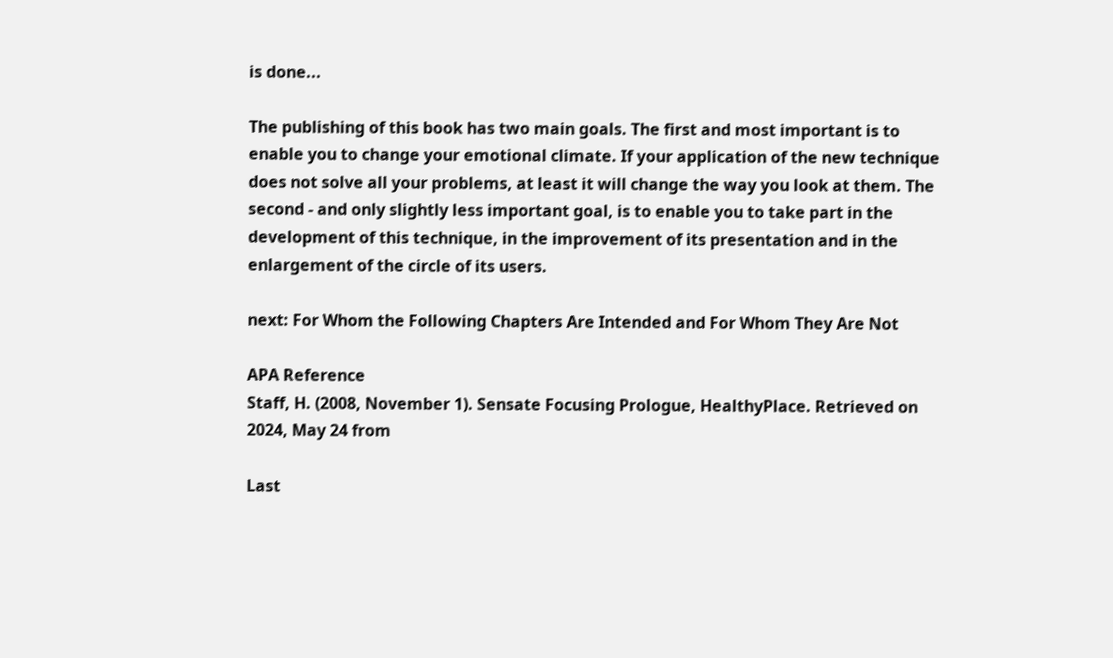is done...

The publishing of this book has two main goals. The first and most important is to enable you to change your emotional climate. If your application of the new technique does not solve all your problems, at least it will change the way you look at them. The second - and only slightly less important goal, is to enable you to take part in the development of this technique, in the improvement of its presentation and in the enlargement of the circle of its users.

next: For Whom the Following Chapters Are Intended and For Whom They Are Not

APA Reference
Staff, H. (2008, November 1). Sensate Focusing Prologue, HealthyPlace. Retrieved on 2024, May 24 from

Last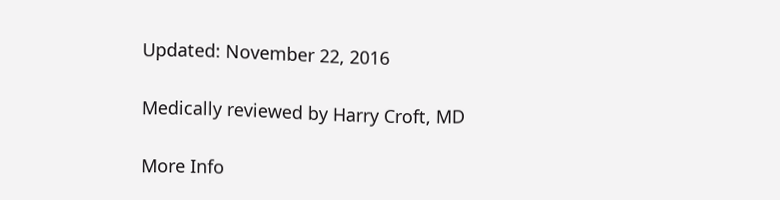Updated: November 22, 2016

Medically reviewed by Harry Croft, MD

More Info